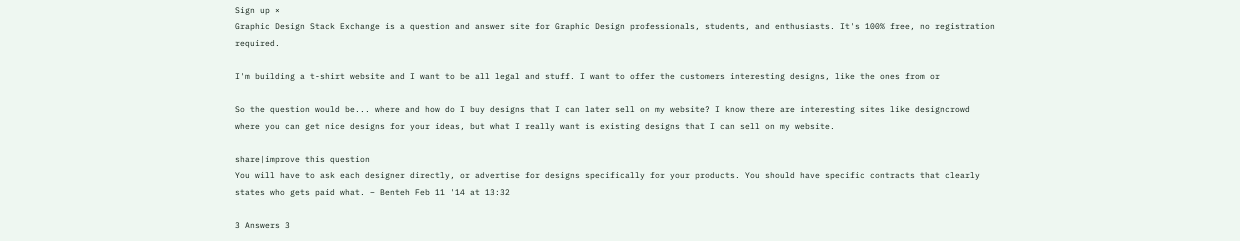Sign up ×
Graphic Design Stack Exchange is a question and answer site for Graphic Design professionals, students, and enthusiasts. It's 100% free, no registration required.

I'm building a t-shirt website and I want to be all legal and stuff. I want to offer the customers interesting designs, like the ones from or

So the question would be... where and how do I buy designs that I can later sell on my website? I know there are interesting sites like designcrowd where you can get nice designs for your ideas, but what I really want is existing designs that I can sell on my website.

share|improve this question
You will have to ask each designer directly, or advertise for designs specifically for your products. You should have specific contracts that clearly states who gets paid what. – Benteh Feb 11 '14 at 13:32

3 Answers 3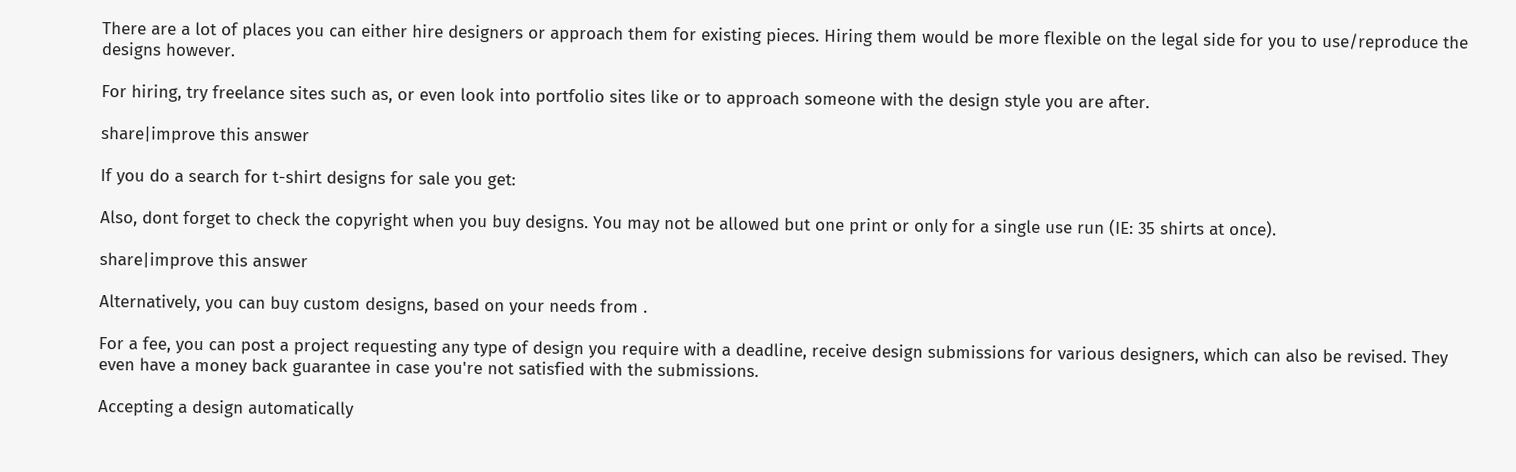There are a lot of places you can either hire designers or approach them for existing pieces. Hiring them would be more flexible on the legal side for you to use/reproduce the designs however.

For hiring, try freelance sites such as, or even look into portfolio sites like or to approach someone with the design style you are after.

share|improve this answer

If you do a search for t-shirt designs for sale you get:

Also, dont forget to check the copyright when you buy designs. You may not be allowed but one print or only for a single use run (IE: 35 shirts at once).

share|improve this answer

Alternatively, you can buy custom designs, based on your needs from .

For a fee, you can post a project requesting any type of design you require with a deadline, receive design submissions for various designers, which can also be revised. They even have a money back guarantee in case you're not satisfied with the submissions.

Accepting a design automatically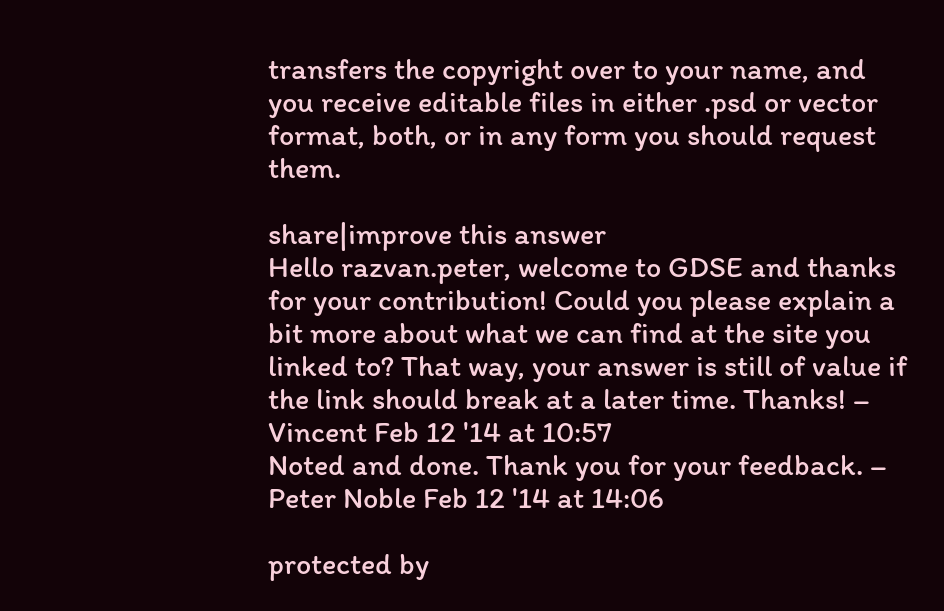transfers the copyright over to your name, and you receive editable files in either .psd or vector format, both, or in any form you should request them.

share|improve this answer
Hello razvan.peter, welcome to GDSE and thanks for your contribution! Could you please explain a bit more about what we can find at the site you linked to? That way, your answer is still of value if the link should break at a later time. Thanks! – Vincent Feb 12 '14 at 10:57
Noted and done. Thank you for your feedback. – Peter Noble Feb 12 '14 at 14:06

protected by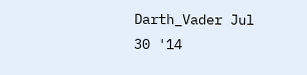Darth_Vader Jul 30 '14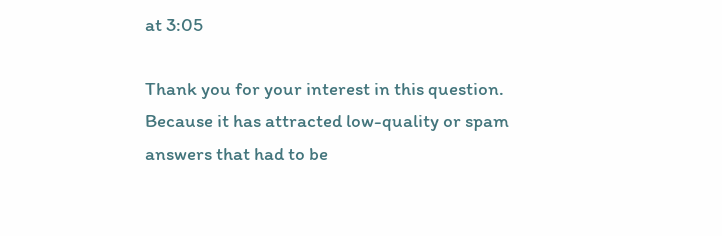at 3:05

Thank you for your interest in this question. Because it has attracted low-quality or spam answers that had to be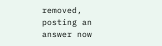removed, posting an answer now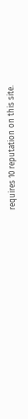requires 10 reputation on this site.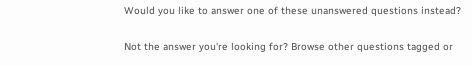Would you like to answer one of these unanswered questions instead?

Not the answer you're looking for? Browse other questions tagged or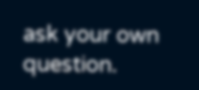ask your own question.